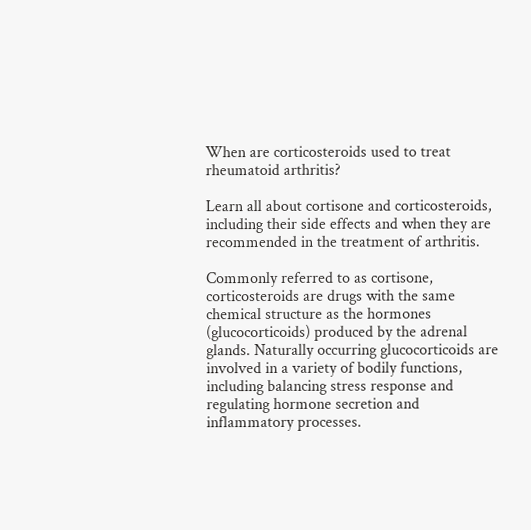When are corticosteroids used to treat rheumatoid arthritis?

Learn all about cortisone and corticosteroids, including their side effects and when they are recommended in the treatment of arthritis.

Commonly referred to as cortisone, corticosteroids are drugs with the same chemical structure as the hormones (glucocorticoids) produced by the adrenal glands. Naturally occurring glucocorticoids are involved in a variety of bodily functions, including balancing stress response and regulating hormone secretion and inflammatory processes.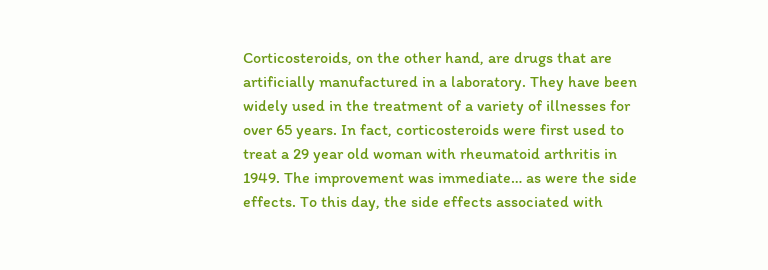Corticosteroids, on the other hand, are drugs that are artificially manufactured in a laboratory. They have been widely used in the treatment of a variety of illnesses for over 65 years. In fact, corticosteroids were first used to treat a 29 year old woman with rheumatoid arthritis in 1949. The improvement was immediate… as were the side effects. To this day, the side effects associated with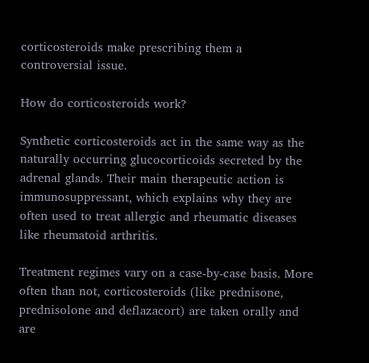corticosteroids make prescribing them a controversial issue.

How do corticosteroids work?

Synthetic corticosteroids act in the same way as the naturally occurring glucocorticoids secreted by the adrenal glands. Their main therapeutic action is immunosuppressant, which explains why they are often used to treat allergic and rheumatic diseases like rheumatoid arthritis.

Treatment regimes vary on a case-by-case basis. More often than not, corticosteroids (like prednisone, prednisolone and deflazacort) are taken orally and are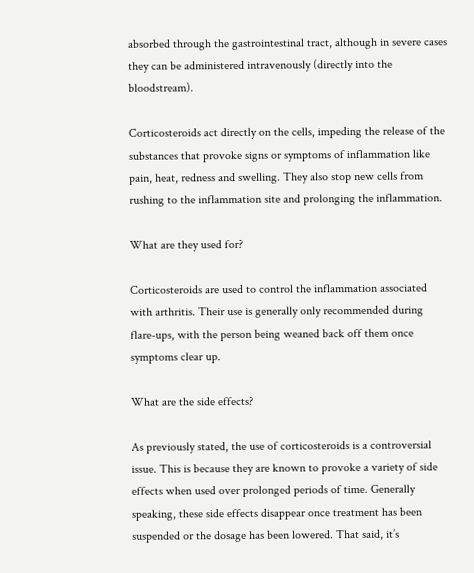absorbed through the gastrointestinal tract, although in severe cases they can be administered intravenously (directly into the bloodstream).

Corticosteroids act directly on the cells, impeding the release of the substances that provoke signs or symptoms of inflammation like pain, heat, redness and swelling. They also stop new cells from rushing to the inflammation site and prolonging the inflammation.

What are they used for?

Corticosteroids are used to control the inflammation associated with arthritis. Their use is generally only recommended during flare-ups, with the person being weaned back off them once symptoms clear up.

What are the side effects?

As previously stated, the use of corticosteroids is a controversial issue. This is because they are known to provoke a variety of side effects when used over prolonged periods of time. Generally speaking, these side effects disappear once treatment has been suspended or the dosage has been lowered. That said, it’s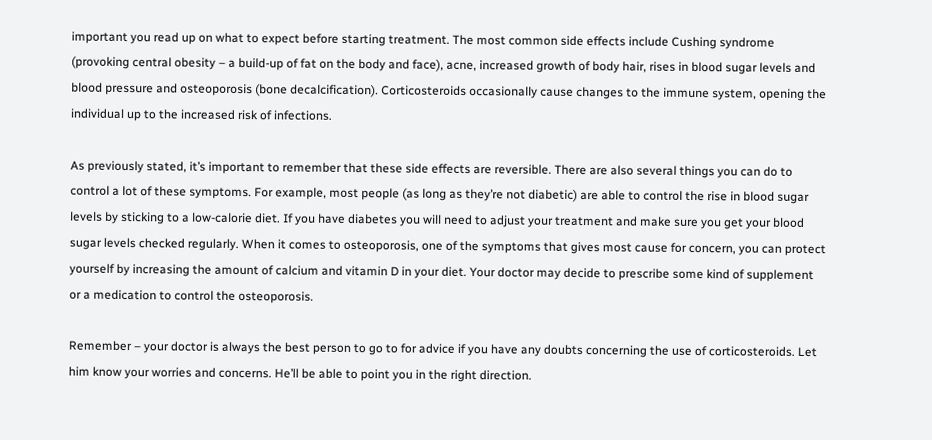important you read up on what to expect before starting treatment. The most common side effects include Cushing syndrome (provoking central obesity – a build-up of fat on the body and face), acne, increased growth of body hair, rises in blood sugar levels and blood pressure and osteoporosis (bone decalcification). Corticosteroids occasionally cause changes to the immune system, opening the individual up to the increased risk of infections.

As previously stated, it’s important to remember that these side effects are reversible. There are also several things you can do to control a lot of these symptoms. For example, most people (as long as they’re not diabetic) are able to control the rise in blood sugar levels by sticking to a low-calorie diet. If you have diabetes you will need to adjust your treatment and make sure you get your blood sugar levels checked regularly. When it comes to osteoporosis, one of the symptoms that gives most cause for concern, you can protect yourself by increasing the amount of calcium and vitamin D in your diet. Your doctor may decide to prescribe some kind of supplement or a medication to control the osteoporosis.

Remember – your doctor is always the best person to go to for advice if you have any doubts concerning the use of corticosteroids. Let him know your worries and concerns. He’ll be able to point you in the right direction.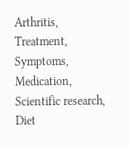Arthritis, Treatment, Symptoms, Medication, Scientific research, Diet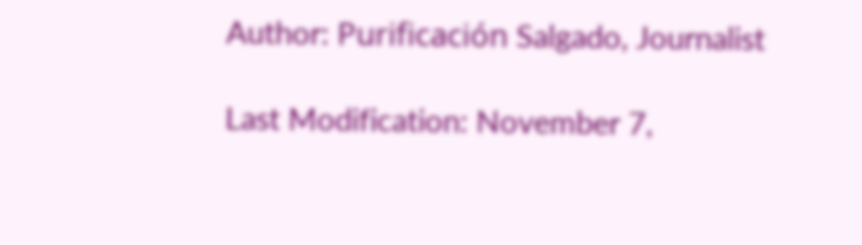Author: Purificación Salgado, Journalist

Last Modification: November 7,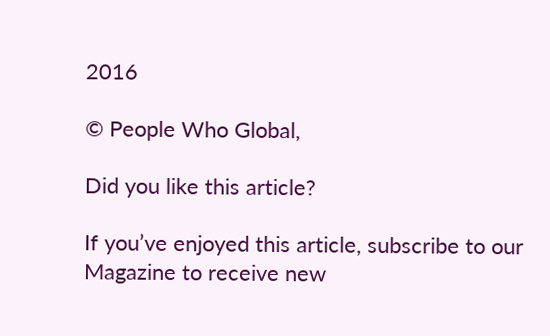2016

© People Who Global,

Did you like this article?

If you’ve enjoyed this article, subscribe to our Magazine to receive new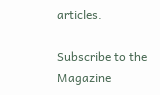articles.

Subscribe to the Magazine